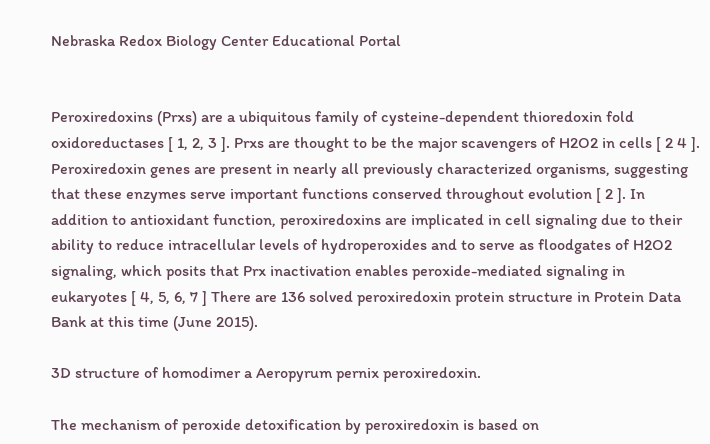Nebraska Redox Biology Center Educational Portal


Peroxiredoxins (Prxs) are a ubiquitous family of cysteine-dependent thioredoxin fold oxidoreductases [ 1, 2, 3 ]. Prxs are thought to be the major scavengers of H2O2 in cells [ 2 4 ]. Peroxiredoxin genes are present in nearly all previously characterized organisms, suggesting that these enzymes serve important functions conserved throughout evolution [ 2 ]. In addition to antioxidant function, peroxiredoxins are implicated in cell signaling due to their ability to reduce intracellular levels of hydroperoxides and to serve as floodgates of H2O2 signaling, which posits that Prx inactivation enables peroxide-mediated signaling in eukaryotes [ 4, 5, 6, 7 ] There are 136 solved peroxiredoxin protein structure in Protein Data Bank at this time (June 2015).

3D structure of homodimer a Aeropyrum pernix peroxiredoxin.

The mechanism of peroxide detoxification by peroxiredoxin is based on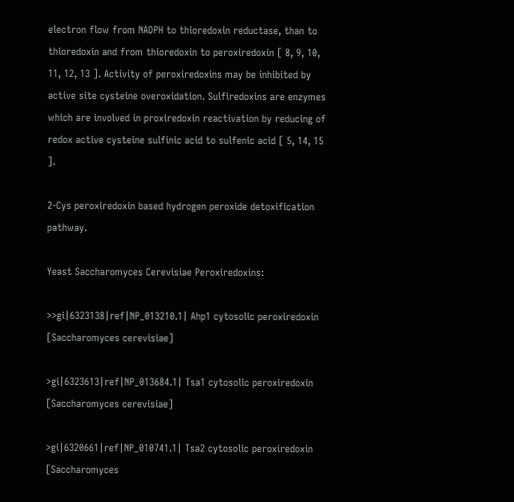electron flow from NADPH to thioredoxin reductase, than to thioredoxin and from thioredoxin to peroxiredoxin [ 8, 9, 10, 11, 12, 13 ]. Activity of peroxiredoxins may be inhibited by active site cysteine overoxidation. Sulfiredoxins are enzymes which are involved in proxiredoxin reactivation by reducing of redox active cysteine sulfinic acid to sulfenic acid [ 5, 14, 15 ].

2-Cys peroxiredoxin based hydrogen peroxide detoxification pathway.

Yeast Saccharomyces Cerevisiae Peroxiredoxins:

>>gi|6323138|ref|NP_013210.1| Ahp1 cytosolic peroxiredoxin [Saccharomyces cerevisiae]

>gi|6323613|ref|NP_013684.1| Tsa1 cytosolic peroxiredoxin [Saccharomyces cerevisiae]

>gi|6320661|ref|NP_010741.1| Tsa2 cytosolic peroxiredoxin [Saccharomyces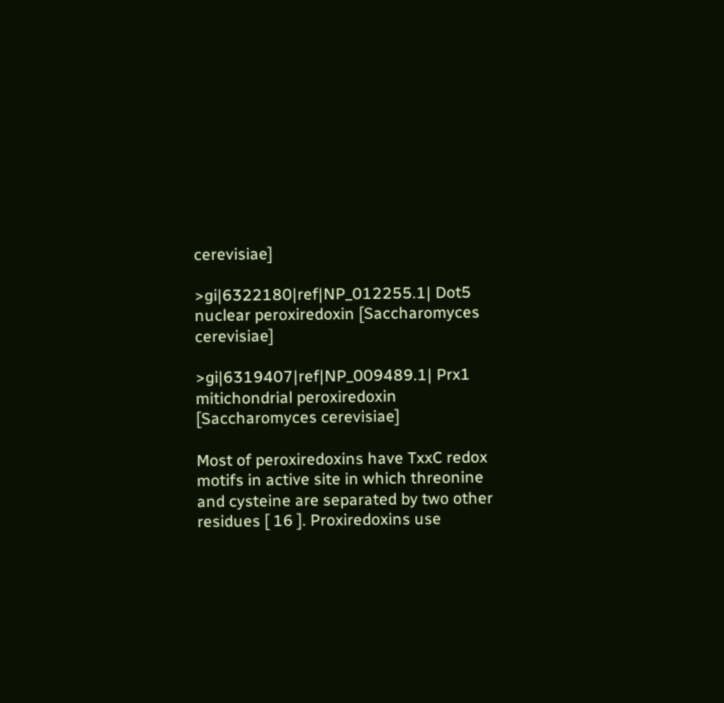cerevisiae]

>gi|6322180|ref|NP_012255.1| Dot5 nuclear peroxiredoxin [Saccharomyces cerevisiae]

>gi|6319407|ref|NP_009489.1| Prx1 mitichondrial peroxiredoxin [Saccharomyces cerevisiae]

Most of peroxiredoxins have TxxC redox motifs in active site in which threonine and cysteine are separated by two other residues [ 16 ]. Proxiredoxins use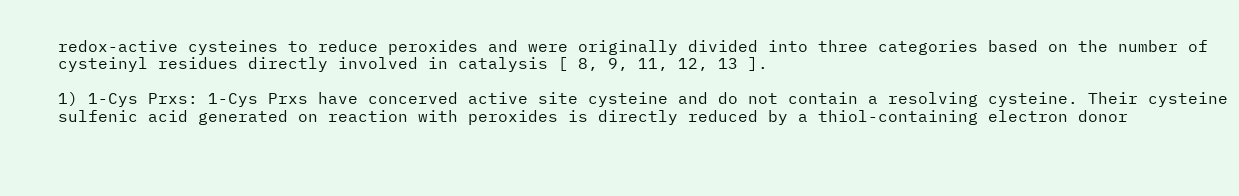redox-active cysteines to reduce peroxides and were originally divided into three categories based on the number of cysteinyl residues directly involved in catalysis [ 8, 9, 11, 12, 13 ].

1) 1-Cys Prxs: 1-Cys Prxs have concerved active site cysteine and do not contain a resolving cysteine. Their cysteine sulfenic acid generated on reaction with peroxides is directly reduced by a thiol-containing electron donor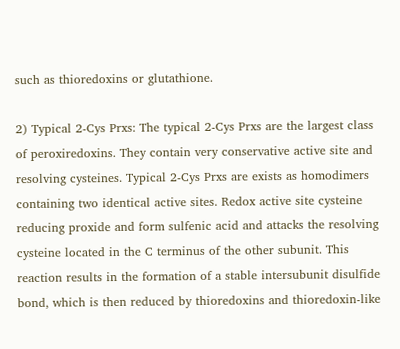such as thioredoxins or glutathione.

2) Typical 2-Cys Prxs: The typical 2-Cys Prxs are the largest class of peroxiredoxins. They contain very conservative active site and resolving cysteines. Typical 2-Cys Prxs are exists as homodimers containing two identical active sites. Redox active site cysteine reducing proxide and form sulfenic acid and attacks the resolving cysteine located in the C terminus of the other subunit. This reaction results in the formation of a stable intersubunit disulfide bond, which is then reduced by thioredoxins and thioredoxin-like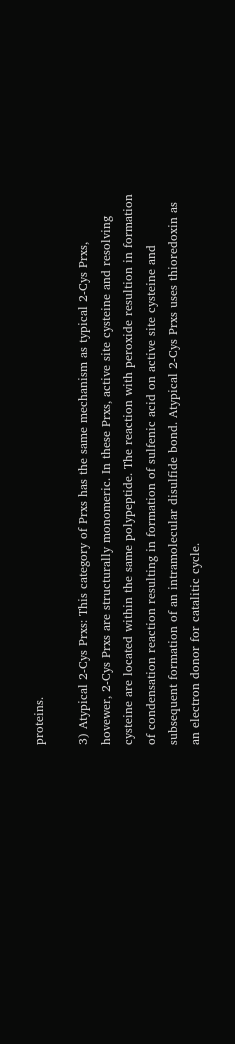proteins.

3) Atypical 2-Cys Prxs: This category of Prxs has the same mechanism as typical 2-Cys Prxs, hovewer, 2-Cys Prxs are structurally monomeric. In these Prxs, active site cysteine and resolving cysteine are located within the same polypeptide. The reaction with peroxide resultion in formation of condensation reaction resulting in formation of sulfenic acid on active site cysteine and subsequent formation of an intramolecular disulfide bond. Atypical 2-Cys Prxs uses thioredoxin as an electron donor for catalitic cycle.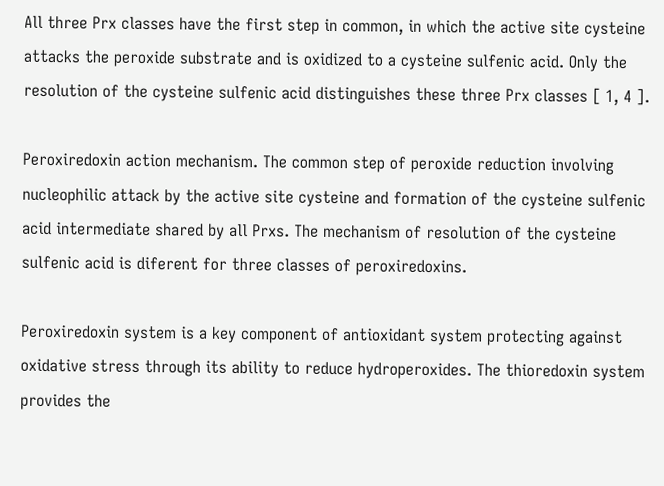All three Prx classes have the first step in common, in which the active site cysteine attacks the peroxide substrate and is oxidized to a cysteine sulfenic acid. Only the resolution of the cysteine sulfenic acid distinguishes these three Prx classes [ 1, 4 ].

Peroxiredoxin action mechanism. The common step of peroxide reduction involving nucleophilic attack by the active site cysteine and formation of the cysteine sulfenic acid intermediate shared by all Prxs. The mechanism of resolution of the cysteine sulfenic acid is diferent for three classes of peroxiredoxins.

Peroxiredoxin system is a key component of antioxidant system protecting against oxidative stress through its ability to reduce hydroperoxides. The thioredoxin system provides the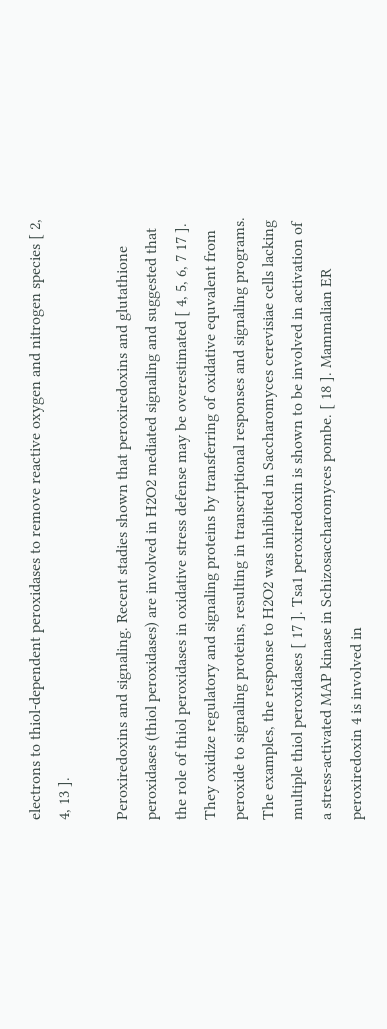electrons to thiol-dependent peroxidases to remove reactive oxygen and nitrogen species [ 2, 4, 13 ].

Peroxiredoxins and signaling. Recent stadies shown that peroxiredoxins and glutathione peroxidases (thiol peroxidases) are involved in H2O2 mediated signaling and suggested that the role of thiol peroxidases in oxidative stress defense may be overestimated [ 4, 5, 6, 7 17 ]. They oxidize regulatory and signaling proteins by transferring of oxidative equvalent from peroxide to signaling proteins, resulting in transcriptional responses and signaling programs. The examples, the response to H2O2 was inhibited in Saccharomyces cerevisiae cells lacking multiple thiol peroxidases [ 17 ]. Tsa1 peroxiredoxin is shown to be involved in activation of a stress-activated MAP kinase in Schizosaccharomyces pombe. [ 18 ]. Mammalian ER peroxiredoxin 4 is involved in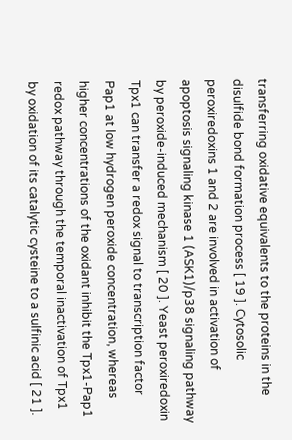transferring oxidative equivalents to the proteins in the disulfide bond formation process [ 19 ]. Cytosolic peroxiredoxins 1 and 2 are involved in activation of apoptosis signaling kinase 1 (ASK1)/p38 signaling pathway by peroxide-induced mechanism [ 20 ]. Yeast peroxiredoxin Tpx1 can transfer a redox signal to transcription factor Pap1 at low hydrogen peroxide concentration, whereas higher concentrations of the oxidant inhibit the Tpx1-Pap1 redox pathway through the temporal inactivation of Tpx1 by oxidation of its catalytic cysteine to a sulfinic acid [ 21 ].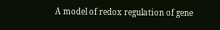A model of redox regulation of gene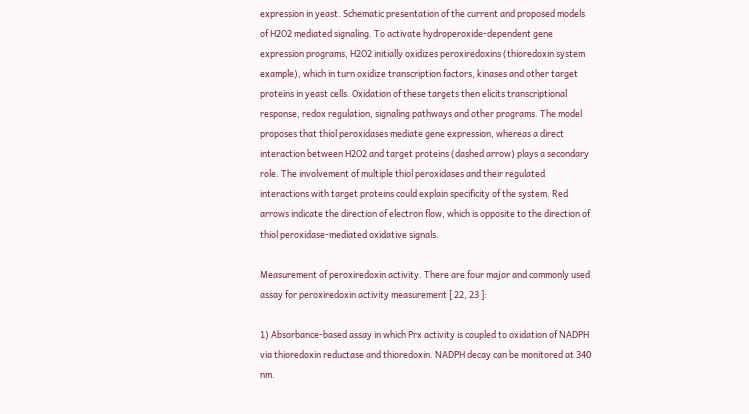expression in yeast. Schematic presentation of the current and proposed models of H2O2 mediated signaling. To activate hydroperoxide-dependent gene expression programs, H2O2 initially oxidizes peroxiredoxins (thioredoxin system example), which in turn oxidize transcription factors, kinases and other target proteins in yeast cells. Oxidation of these targets then elicits transcriptional response, redox regulation, signaling pathways and other programs. The model proposes that thiol peroxidases mediate gene expression, whereas a direct interaction between H2O2 and target proteins (dashed arrow) plays a secondary role. The involvement of multiple thiol peroxidases and their regulated interactions with target proteins could explain specificity of the system. Red arrows indicate the direction of electron flow, which is opposite to the direction of thiol peroxidase-mediated oxidative signals.

Measurement of peroxiredoxin activity. There are four major and commonly used assay for peroxiredoxin activity measurement [ 22, 23 ]:

1) Absorbance-based assay in which Prx activity is coupled to oxidation of NADPH via thioredoxin reductase and thioredoxin. NADPH decay can be monitored at 340 nm.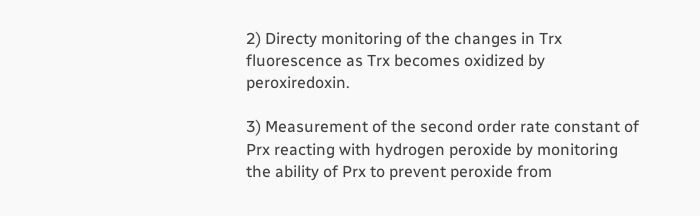2) Directy monitoring of the changes in Trx fluorescence as Trx becomes oxidized by peroxiredoxin.

3) Measurement of the second order rate constant of Prx reacting with hydrogen peroxide by monitoring the ability of Prx to prevent peroxide from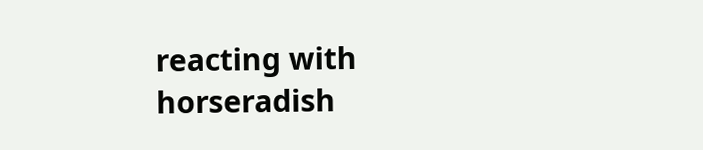reacting with horseradish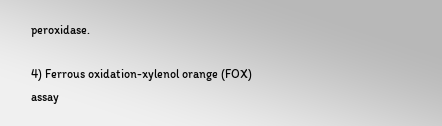peroxidase.

4) Ferrous oxidation-xylenol orange (FOX) assay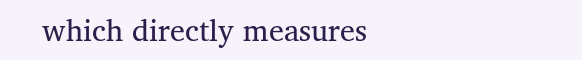which directly measures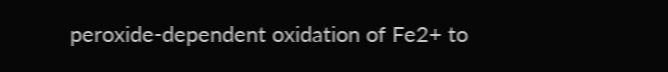peroxide-dependent oxidation of Fe2+ to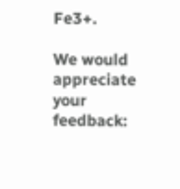Fe3+.

We would appreciate your feedback: